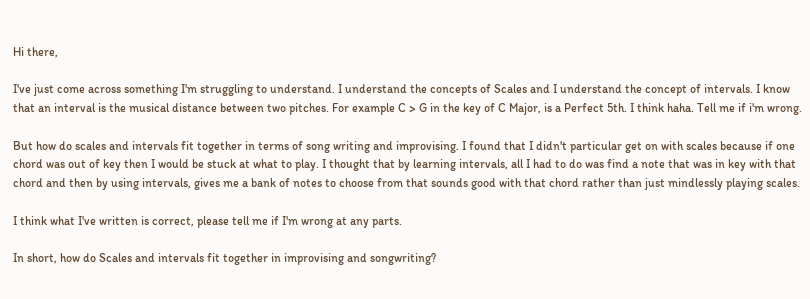Hi there,

I've just come across something I'm struggling to understand. I understand the concepts of Scales and I understand the concept of intervals. I know that an interval is the musical distance between two pitches. For example C > G in the key of C Major, is a Perfect 5th. I think haha. Tell me if i'm wrong.

But how do scales and intervals fit together in terms of song writing and improvising. I found that I didn't particular get on with scales because if one chord was out of key then I would be stuck at what to play. I thought that by learning intervals, all I had to do was find a note that was in key with that chord and then by using intervals, gives me a bank of notes to choose from that sounds good with that chord rather than just mindlessly playing scales.

I think what I've written is correct, please tell me if I'm wrong at any parts.

In short, how do Scales and intervals fit together in improvising and songwriting?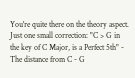You're quite there on the theory aspect. Just one small correction: "C > G in the key of C Major, is a Perfect 5th" - The distance from C - G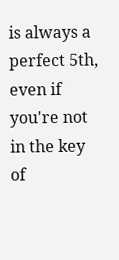is always a perfect 5th, even if you're not in the key of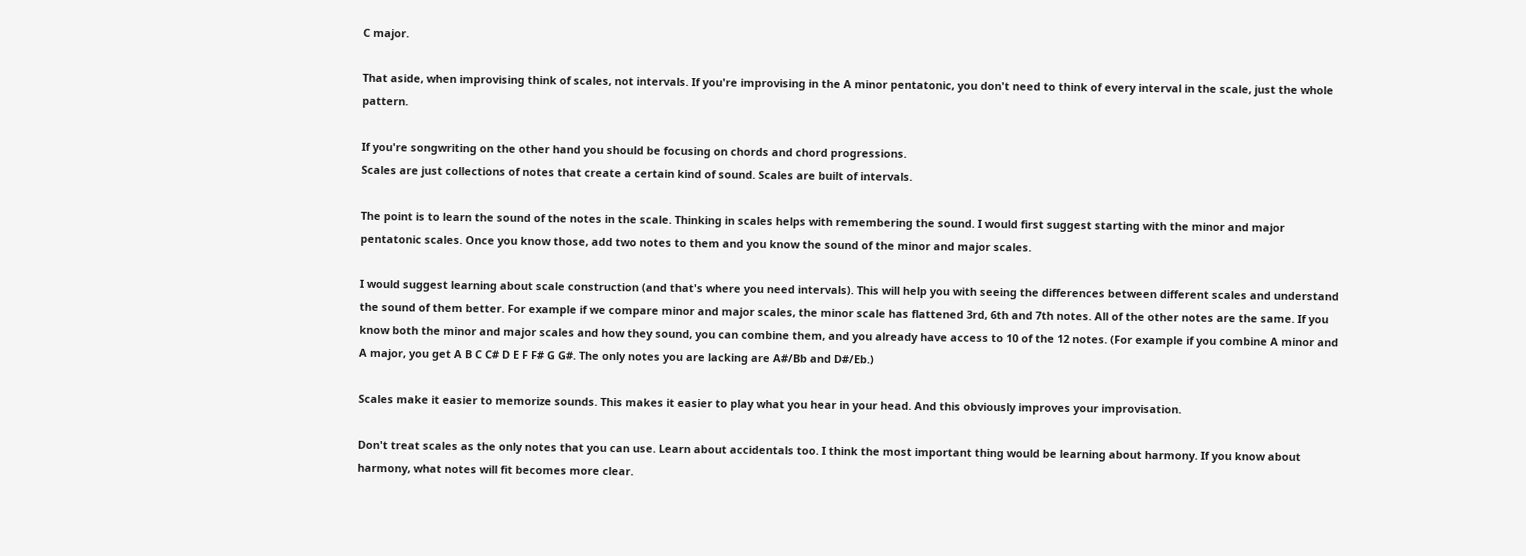C major.

That aside, when improvising think of scales, not intervals. If you're improvising in the A minor pentatonic, you don't need to think of every interval in the scale, just the whole pattern.

If you're songwriting on the other hand you should be focusing on chords and chord progressions.
Scales are just collections of notes that create a certain kind of sound. Scales are built of intervals.

The point is to learn the sound of the notes in the scale. Thinking in scales helps with remembering the sound. I would first suggest starting with the minor and major pentatonic scales. Once you know those, add two notes to them and you know the sound of the minor and major scales.

I would suggest learning about scale construction (and that's where you need intervals). This will help you with seeing the differences between different scales and understand the sound of them better. For example if we compare minor and major scales, the minor scale has flattened 3rd, 6th and 7th notes. All of the other notes are the same. If you know both the minor and major scales and how they sound, you can combine them, and you already have access to 10 of the 12 notes. (For example if you combine A minor and A major, you get A B C C# D E F F# G G#. The only notes you are lacking are A#/Bb and D#/Eb.)

Scales make it easier to memorize sounds. This makes it easier to play what you hear in your head. And this obviously improves your improvisation.

Don't treat scales as the only notes that you can use. Learn about accidentals too. I think the most important thing would be learning about harmony. If you know about harmony, what notes will fit becomes more clear.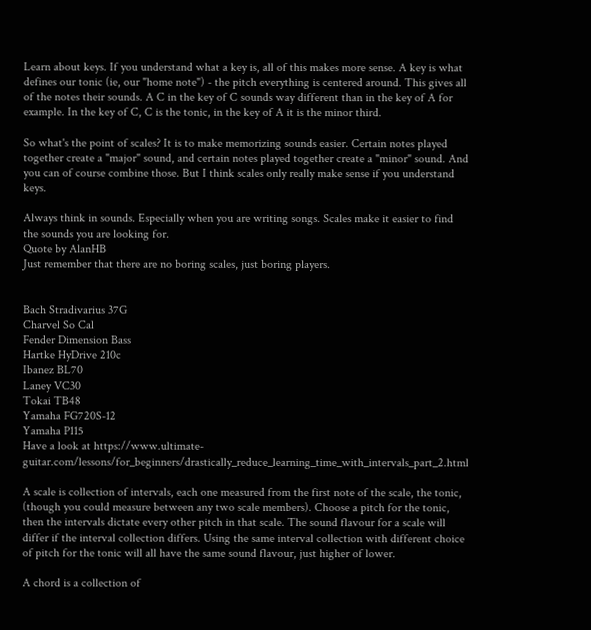Learn about keys. If you understand what a key is, all of this makes more sense. A key is what defines our tonic (ie, our "home note") - the pitch everything is centered around. This gives all of the notes their sounds. A C in the key of C sounds way different than in the key of A for example. In the key of C, C is the tonic, in the key of A it is the minor third.

So what's the point of scales? It is to make memorizing sounds easier. Certain notes played together create a "major" sound, and certain notes played together create a "minor" sound. And you can of course combine those. But I think scales only really make sense if you understand keys.

Always think in sounds. Especially when you are writing songs. Scales make it easier to find the sounds you are looking for.
Quote by AlanHB
Just remember that there are no boring scales, just boring players.


Bach Stradivarius 37G
Charvel So Cal
Fender Dimension Bass
Hartke HyDrive 210c
Ibanez BL70
Laney VC30
Tokai TB48
Yamaha FG720S-12
Yamaha P115
Have a look at https://www.ultimate-guitar.com/lessons/for_beginners/drastically_reduce_learning_time_with_intervals_part_2.html

A scale is collection of intervals, each one measured from the first note of the scale, the tonic, (though you could measure between any two scale members). Choose a pitch for the tonic, then the intervals dictate every other pitch in that scale. The sound flavour for a scale will differ if the interval collection differs. Using the same interval collection with different choice of pitch for the tonic will all have the same sound flavour, just higher of lower.

A chord is a collection of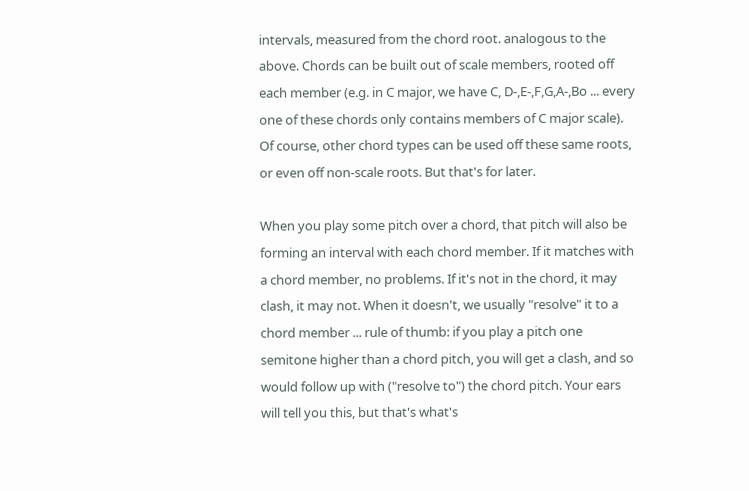intervals, measured from the chord root. analogous to the above. Chords can be built out of scale members, rooted off each member (e.g. in C major, we have C, D-,E-,F,G,A-,Bo ... every one of these chords only contains members of C major scale). Of course, other chord types can be used off these same roots, or even off non-scale roots. But that's for later.

When you play some pitch over a chord, that pitch will also be forming an interval with each chord member. If it matches with a chord member, no problems. If it's not in the chord, it may clash, it may not. When it doesn't, we usually "resolve" it to a chord member ... rule of thumb: if you play a pitch one semitone higher than a chord pitch, you will get a clash, and so would follow up with ("resolve to") the chord pitch. Your ears will tell you this, but that's what's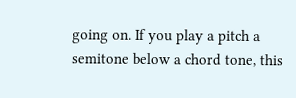going on. If you play a pitch a semitone below a chord tone, this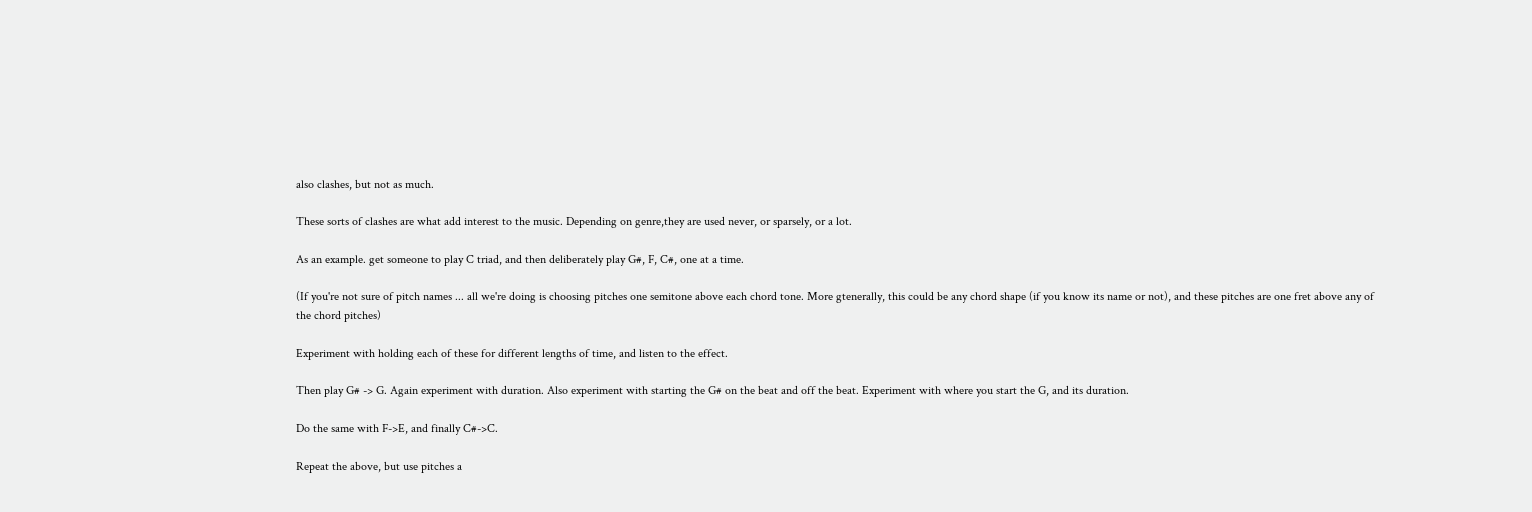also clashes, but not as much.

These sorts of clashes are what add interest to the music. Depending on genre,they are used never, or sparsely, or a lot.

As an example. get someone to play C triad, and then deliberately play G#, F, C#, one at a time.

(If you're not sure of pitch names ... all we're doing is choosing pitches one semitone above each chord tone. More gtenerally, this could be any chord shape (if you know its name or not), and these pitches are one fret above any of the chord pitches)

Experiment with holding each of these for different lengths of time, and listen to the effect.

Then play G# -> G. Again experiment with duration. Also experiment with starting the G# on the beat and off the beat. Experiment with where you start the G, and its duration.

Do the same with F->E, and finally C#->C.

Repeat the above, but use pitches a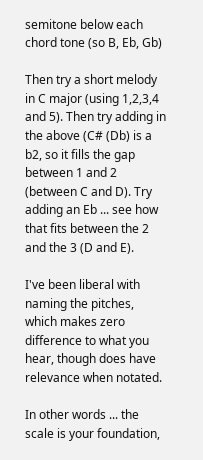semitone below each chord tone (so B, Eb, Gb)

Then try a short melody in C major (using 1,2,3,4 and 5). Then try adding in the above (C# (Db) is a b2, so it fills the gap between 1 and 2 (between C and D). Try adding an Eb ... see how that fits between the 2 and the 3 (D and E).

I've been liberal with naming the pitches, which makes zero difference to what you hear, though does have relevance when notated.

In other words ... the scale is your foundation,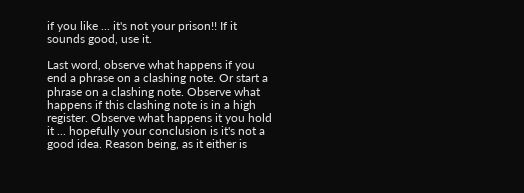if you like ... it's not your prison!! If it sounds good, use it.

Last word, observe what happens if you end a phrase on a clashing note. Or start a phrase on a clashing note. Observe what happens if this clashing note is in a high register. Observe what happens it you hold it ... hopefully your conclusion is it's not a good idea. Reason being, as it either is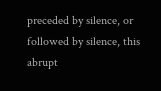preceded by silence, or followed by silence, this abrupt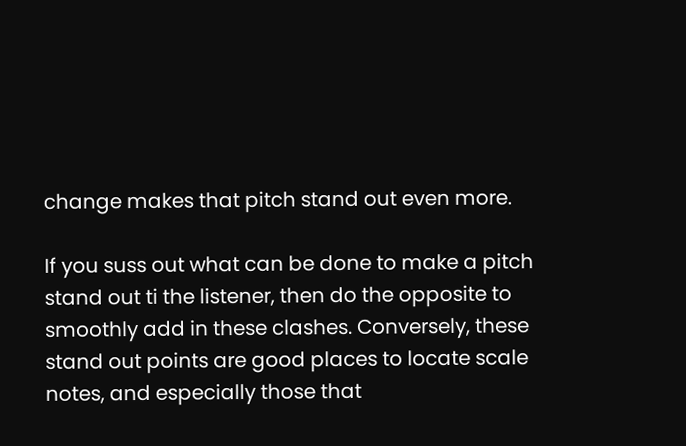change makes that pitch stand out even more.

If you suss out what can be done to make a pitch stand out ti the listener, then do the opposite to smoothly add in these clashes. Conversely, these stand out points are good places to locate scale notes, and especially those that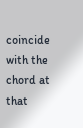coincide with the chord at that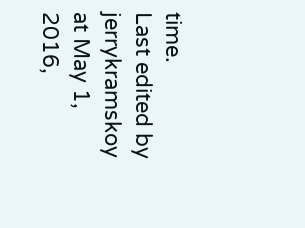time.
Last edited by jerrykramskoy at May 1, 2016,